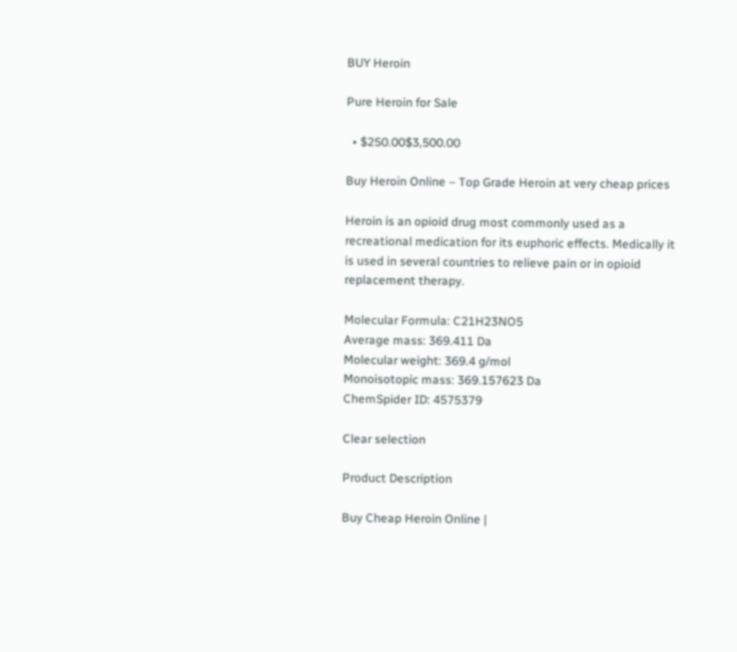BUY Heroin

Pure Heroin for Sale

  • $250.00$3,500.00

Buy Heroin Online – Top Grade Heroin at very cheap prices

Heroin is an opioid drug most commonly used as a recreational medication for its euphoric effects. Medically it is used in several countries to relieve pain or in opioid replacement therapy.

Molecular Formula: C21H23NO5
Average mass: 369.411 Da
Molecular weight: 369.4 g/mol
Monoisotopic mass: 369.157623 Da
ChemSpider ID: 4575379

Clear selection

Product Description

Buy Cheap Heroin Online |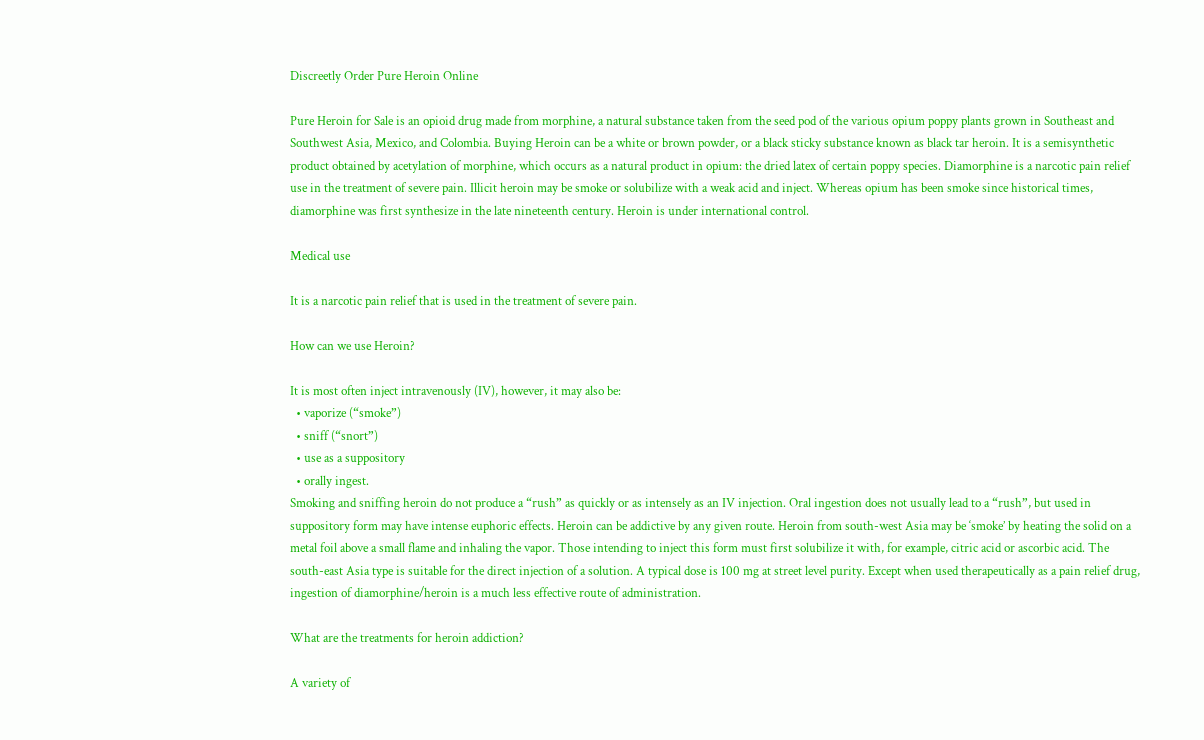Discreetly Order Pure Heroin Online

Pure Heroin for Sale is an opioid drug made from morphine, a natural substance taken from the seed pod of the various opium poppy plants grown in Southeast and Southwest Asia, Mexico, and Colombia. Buying Heroin can be a white or brown powder, or a black sticky substance known as black tar heroin. It is a semisynthetic product obtained by acetylation of morphine, which occurs as a natural product in opium: the dried latex of certain poppy species. Diamorphine is a narcotic pain relief use in the treatment of severe pain. Illicit heroin may be smoke or solubilize with a weak acid and inject. Whereas opium has been smoke since historical times, diamorphine was first synthesize in the late nineteenth century. Heroin is under international control.

Medical use

It is a narcotic pain relief that is used in the treatment of severe pain.

How can we use Heroin?

It is most often inject intravenously (IV), however, it may also be:
  • vaporize (“smoke”)
  • sniff (“snort”)
  • use as a suppository
  • orally ingest.
Smoking and sniffing heroin do not produce a “rush” as quickly or as intensely as an IV injection. Oral ingestion does not usually lead to a “rush”, but used in suppository form may have intense euphoric effects. Heroin can be addictive by any given route. Heroin from south-west Asia may be ‘smoke’ by heating the solid on a metal foil above a small flame and inhaling the vapor. Those intending to inject this form must first solubilize it with, for example, citric acid or ascorbic acid. The south-east Asia type is suitable for the direct injection of a solution. A typical dose is 100 mg at street level purity. Except when used therapeutically as a pain relief drug, ingestion of diamorphine/heroin is a much less effective route of administration.

What are the treatments for heroin addiction?

A variety of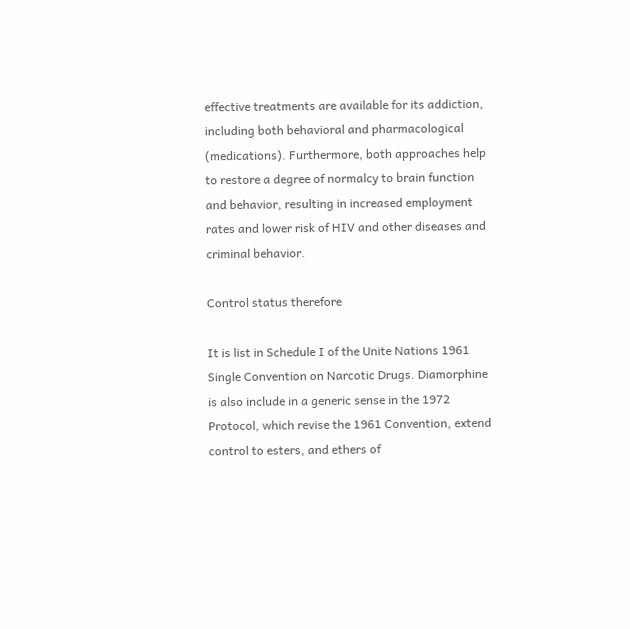effective treatments are available for its addiction, including both behavioral and pharmacological (medications). Furthermore, both approaches help to restore a degree of normalcy to brain function and behavior, resulting in increased employment rates and lower risk of HIV and other diseases and criminal behavior.

Control status therefore

It is list in Schedule I of the Unite Nations 1961 Single Convention on Narcotic Drugs. Diamorphine is also include in a generic sense in the 1972 Protocol, which revise the 1961 Convention, extend control to esters, and ethers of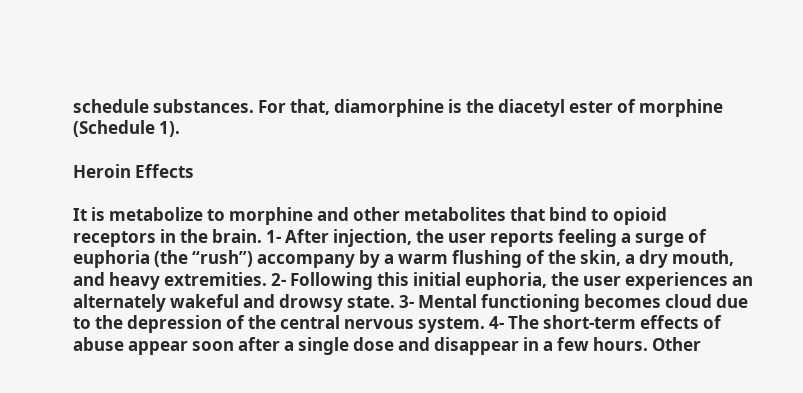schedule substances. For that, diamorphine is the diacetyl ester of morphine (Schedule 1).

Heroin Effects

It is metabolize to morphine and other metabolites that bind to opioid receptors in the brain. 1- After injection, the user reports feeling a surge of euphoria (the “rush”) accompany by a warm flushing of the skin, a dry mouth, and heavy extremities. 2- Following this initial euphoria, the user experiences an alternately wakeful and drowsy state. 3- Mental functioning becomes cloud due to the depression of the central nervous system. 4- The short-term effects of abuse appear soon after a single dose and disappear in a few hours. Other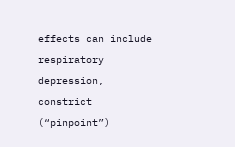effects can include respiratory depression, constrict (“pinpoint”)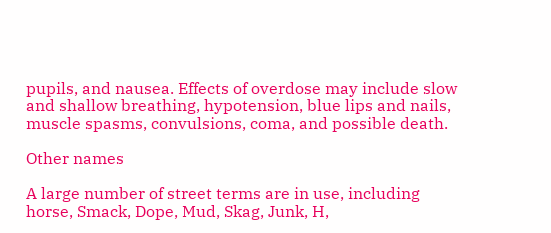pupils, and nausea. Effects of overdose may include slow and shallow breathing, hypotension, blue lips and nails, muscle spasms, convulsions, coma, and possible death.

Other names

A large number of street terms are in use, including horse, Smack, Dope, Mud, Skag, Junk, H,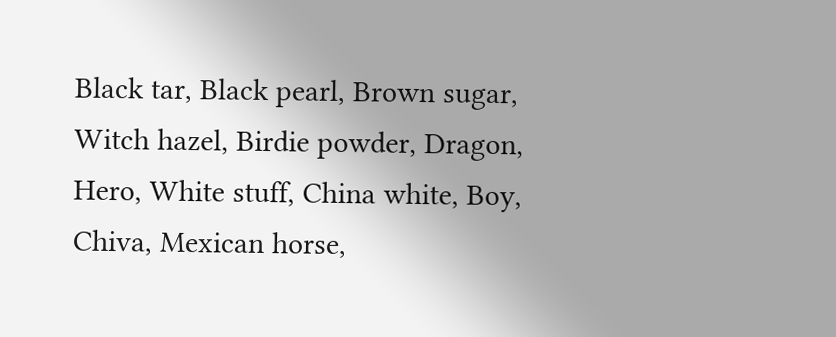Black tar, Black pearl, Brown sugar, Witch hazel, Birdie powder, Dragon, Hero, White stuff, China white, Boy, Chiva, Mexican horse,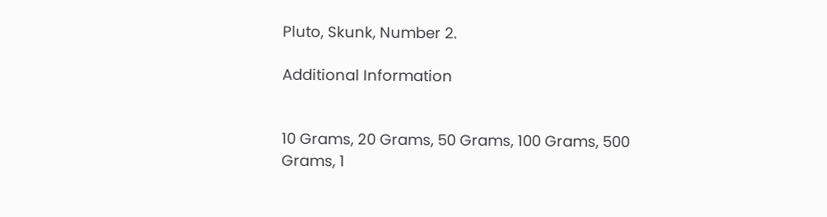Pluto, Skunk, Number 2.

Additional Information


10 Grams, 20 Grams, 50 Grams, 100 Grams, 500 Grams, 1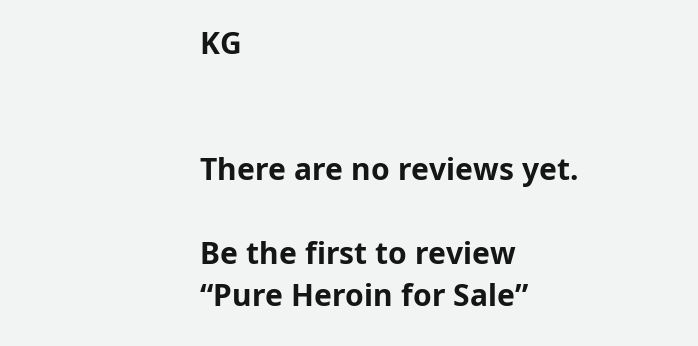KG


There are no reviews yet.

Be the first to review “Pure Heroin for Sale”